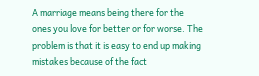A marriage means being there for the ones you love for better or for worse. The problem is that it is easy to end up making mistakes because of the fact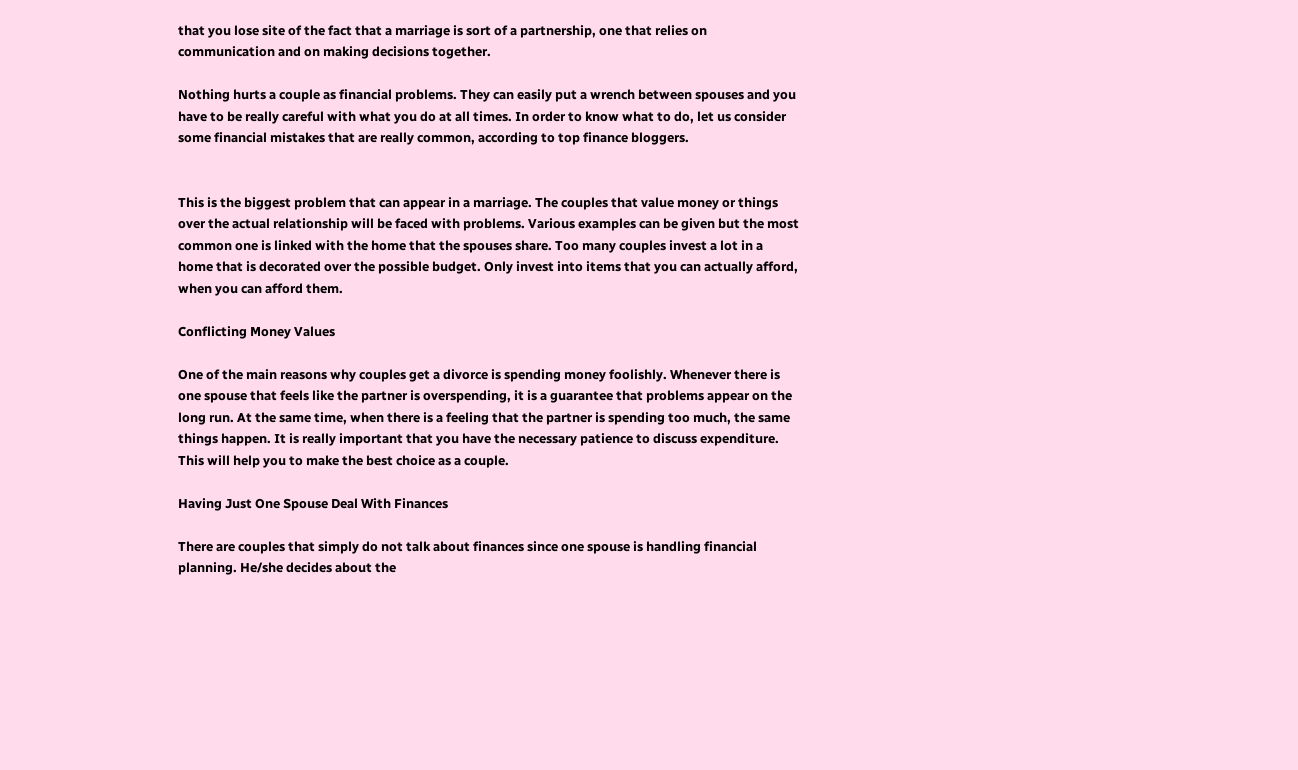that you lose site of the fact that a marriage is sort of a partnership, one that relies on communication and on making decisions together.

Nothing hurts a couple as financial problems. They can easily put a wrench between spouses and you have to be really careful with what you do at all times. In order to know what to do, let us consider some financial mistakes that are really common, according to top finance bloggers.


This is the biggest problem that can appear in a marriage. The couples that value money or things over the actual relationship will be faced with problems. Various examples can be given but the most common one is linked with the home that the spouses share. Too many couples invest a lot in a home that is decorated over the possible budget. Only invest into items that you can actually afford, when you can afford them.

Conflicting Money Values

One of the main reasons why couples get a divorce is spending money foolishly. Whenever there is one spouse that feels like the partner is overspending, it is a guarantee that problems appear on the long run. At the same time, when there is a feeling that the partner is spending too much, the same things happen. It is really important that you have the necessary patience to discuss expenditure. This will help you to make the best choice as a couple.

Having Just One Spouse Deal With Finances

There are couples that simply do not talk about finances since one spouse is handling financial planning. He/she decides about the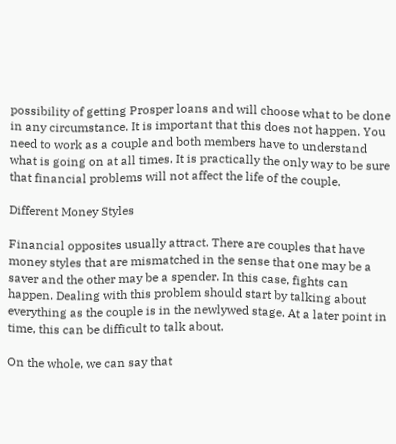possibility of getting Prosper loans and will choose what to be done in any circumstance. It is important that this does not happen. You need to work as a couple and both members have to understand what is going on at all times. It is practically the only way to be sure that financial problems will not affect the life of the couple.

Different Money Styles

Financial opposites usually attract. There are couples that have money styles that are mismatched in the sense that one may be a saver and the other may be a spender. In this case, fights can happen. Dealing with this problem should start by talking about everything as the couple is in the newlywed stage. At a later point in time, this can be difficult to talk about.

On the whole, we can say that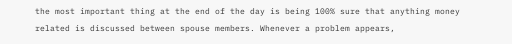the most important thing at the end of the day is being 100% sure that anything money related is discussed between spouse members. Whenever a problem appears,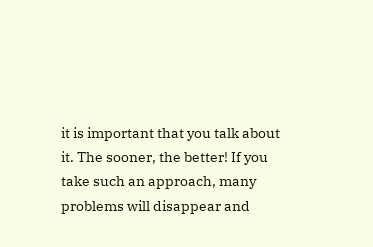it is important that you talk about it. The sooner, the better! If you take such an approach, many problems will disappear and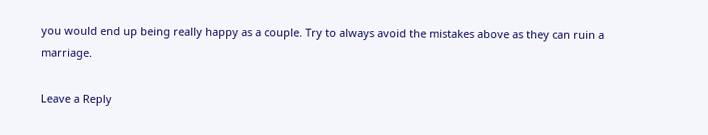you would end up being really happy as a couple. Try to always avoid the mistakes above as they can ruin a marriage.

Leave a Reply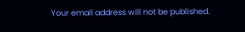Your email address will not be published.